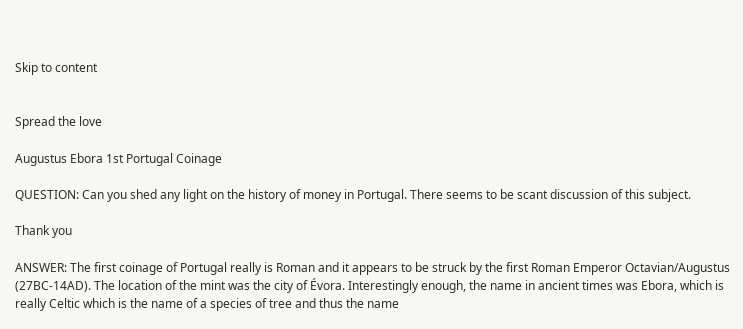Skip to content


Spread the love

Augustus Ebora 1st Portugal Coinage

QUESTION: Can you shed any light on the history of money in Portugal. There seems to be scant discussion of this subject.

Thank you

ANSWER: The first coinage of Portugal really is Roman and it appears to be struck by the first Roman Emperor Octavian/Augustus (27BC-14AD). The location of the mint was the city of Évora. Interestingly enough, the name in ancient times was Ebora, which is really Celtic which is the name of a species of tree and thus the name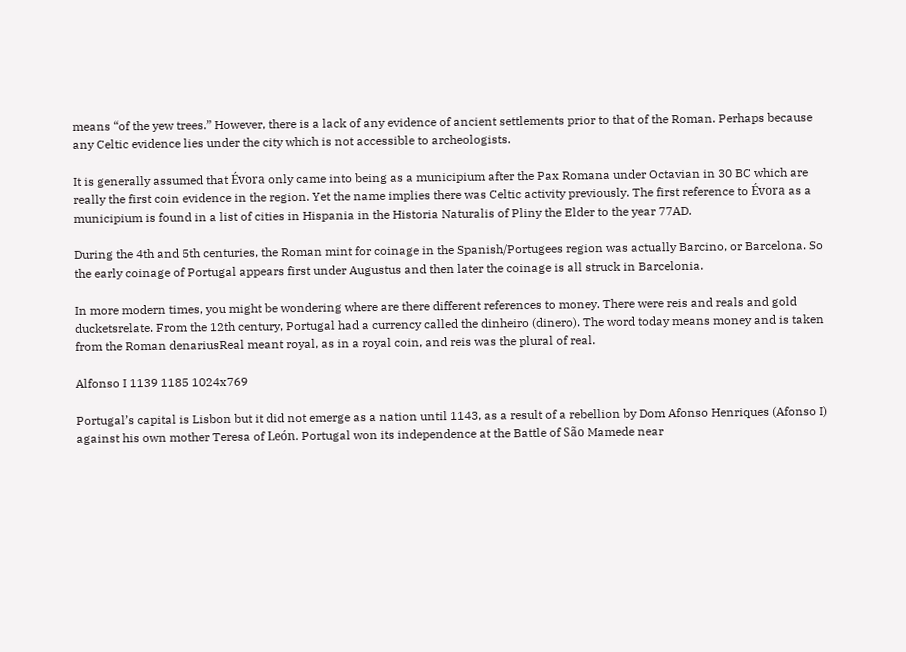means “of the yew trees.” However, there is a lack of any evidence of ancient settlements prior to that of the Roman. Perhaps because any Celtic evidence lies under the city which is not accessible to archeologists.

It is generally assumed that Évora only came into being as a municipium after the Pax Romana under Octavian in 30 BC which are really the first coin evidence in the region. Yet the name implies there was Celtic activity previously. The first reference to Évora as a municipium is found in a list of cities in Hispania in the Historia Naturalis of Pliny the Elder to the year 77AD.

During the 4th and 5th centuries, the Roman mint for coinage in the Spanish/Portugees region was actually Barcino, or Barcelona. So the early coinage of Portugal appears first under Augustus and then later the coinage is all struck in Barcelonia.

In more modern times, you might be wondering where are there different references to money. There were reis and reals and gold ducketsrelate. From the 12th century, Portugal had a currency called the dinheiro (dinero). The word today means money and is taken from the Roman denariusReal meant royal, as in a royal coin, and reis was the plural of real.

Alfonso I 1139 1185 1024x769

Portugal’s capital is Lisbon but it did not emerge as a nation until 1143, as a result of a rebellion by Dom Afonso Henriques (Afonso I) against his own mother Teresa of León. Portugal won its independence at the Battle of São Mamede near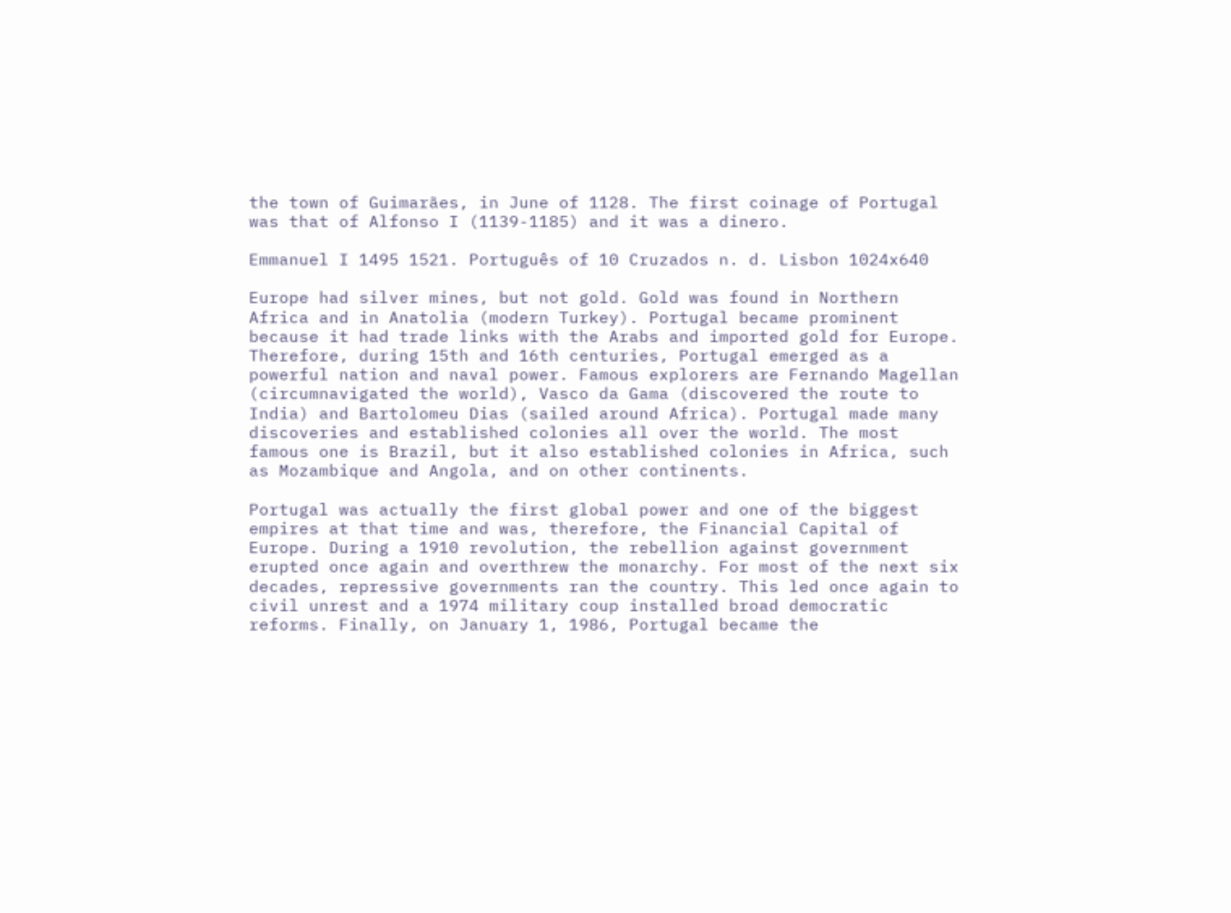the town of Guimarães, in June of 1128. The first coinage of Portugal was that of Alfonso I (1139-1185) and it was a dinero.

Emmanuel I 1495 1521. Português of 10 Cruzados n. d. Lisbon 1024x640

Europe had silver mines, but not gold. Gold was found in Northern Africa and in Anatolia (modern Turkey). Portugal became prominent because it had trade links with the Arabs and imported gold for Europe. Therefore, during 15th and 16th centuries, Portugal emerged as a powerful nation and naval power. Famous explorers are Fernando Magellan (circumnavigated the world), Vasco da Gama (discovered the route to India) and Bartolomeu Dias (sailed around Africa). Portugal made many discoveries and established colonies all over the world. The most famous one is Brazil, but it also established colonies in Africa, such as Mozambique and Angola, and on other continents.

Portugal was actually the first global power and one of the biggest empires at that time and was, therefore, the Financial Capital of Europe. During a 1910 revolution, the rebellion against government erupted once again and overthrew the monarchy. For most of the next six decades, repressive governments ran the country. This led once again to civil unrest and a 1974 military coup installed broad democratic reforms. Finally, on January 1, 1986, Portugal became the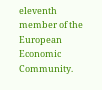eleventh member of the European Economic Community.